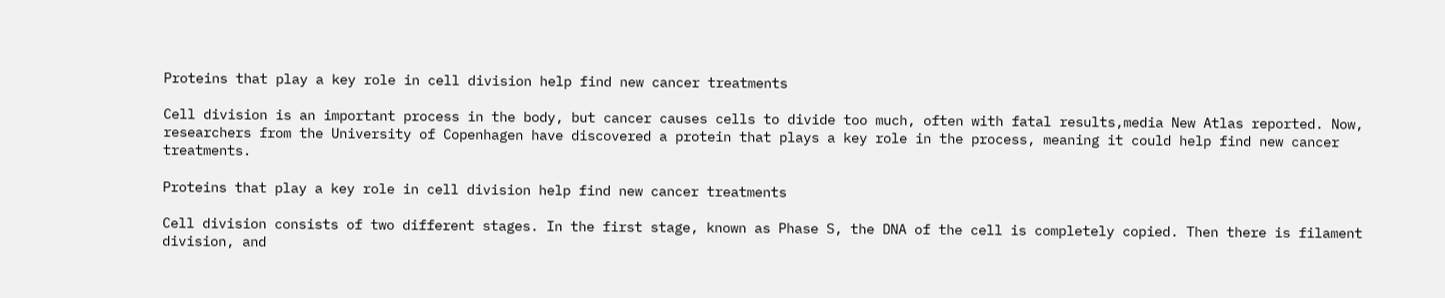Proteins that play a key role in cell division help find new cancer treatments

Cell division is an important process in the body, but cancer causes cells to divide too much, often with fatal results,media New Atlas reported. Now, researchers from the University of Copenhagen have discovered a protein that plays a key role in the process, meaning it could help find new cancer treatments.

Proteins that play a key role in cell division help find new cancer treatments

Cell division consists of two different stages. In the first stage, known as Phase S, the DNA of the cell is completely copied. Then there is filament division, and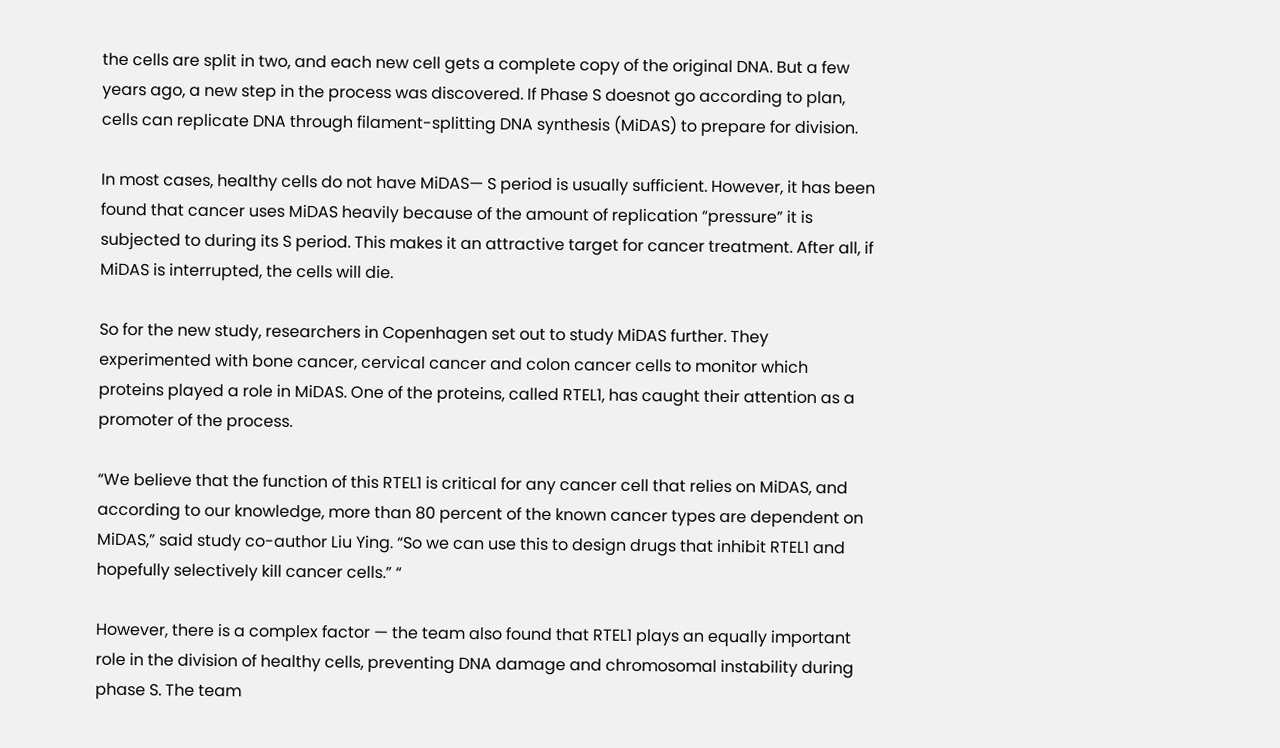the cells are split in two, and each new cell gets a complete copy of the original DNA. But a few years ago, a new step in the process was discovered. If Phase S doesnot go according to plan, cells can replicate DNA through filament-splitting DNA synthesis (MiDAS) to prepare for division.

In most cases, healthy cells do not have MiDAS— S period is usually sufficient. However, it has been found that cancer uses MiDAS heavily because of the amount of replication “pressure” it is subjected to during its S period. This makes it an attractive target for cancer treatment. After all, if MiDAS is interrupted, the cells will die.

So for the new study, researchers in Copenhagen set out to study MiDAS further. They experimented with bone cancer, cervical cancer and colon cancer cells to monitor which proteins played a role in MiDAS. One of the proteins, called RTEL1, has caught their attention as a promoter of the process.

“We believe that the function of this RTEL1 is critical for any cancer cell that relies on MiDAS, and according to our knowledge, more than 80 percent of the known cancer types are dependent on MiDAS,” said study co-author Liu Ying. “So we can use this to design drugs that inhibit RTEL1 and hopefully selectively kill cancer cells.” “

However, there is a complex factor — the team also found that RTEL1 plays an equally important role in the division of healthy cells, preventing DNA damage and chromosomal instability during phase S. The team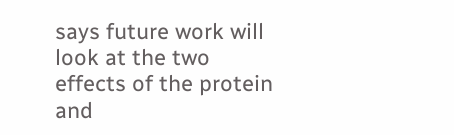says future work will look at the two effects of the protein and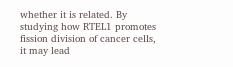whether it is related. By studying how RTEL1 promotes fission division of cancer cells, it may lead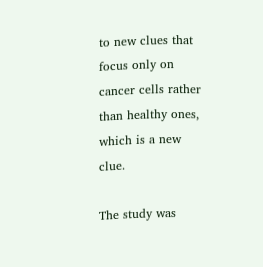to new clues that focus only on cancer cells rather than healthy ones, which is a new clue.

The study was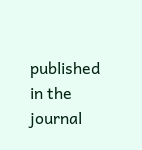published in the journal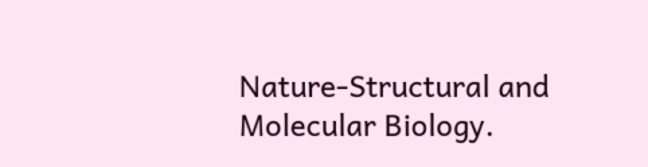Nature-Structural and Molecular Biology.